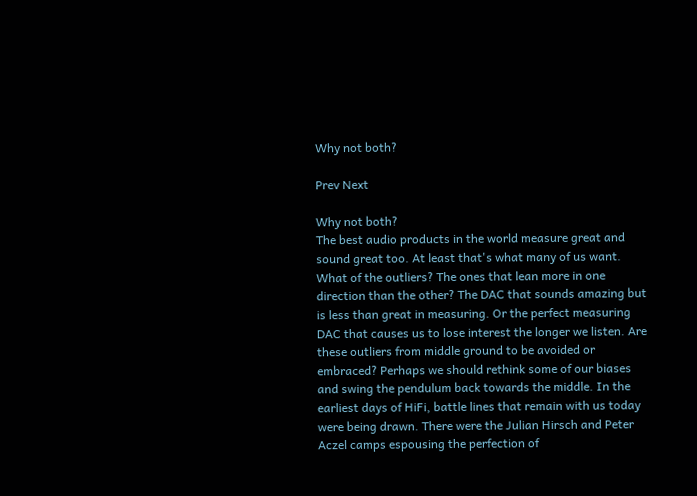Why not both?

Prev Next

Why not both?
The best audio products in the world measure great and sound great too. At least that's what many of us want. What of the outliers? The ones that lean more in one direction than the other? The DAC that sounds amazing but is less than great in measuring. Or the perfect measuring DAC that causes us to lose interest the longer we listen. Are these outliers from middle ground to be avoided or embraced? Perhaps we should rethink some of our biases and swing the pendulum back towards the middle. In the earliest days of HiFi, battle lines that remain with us today were being drawn. There were the Julian Hirsch and Peter Aczel camps espousing the perfection of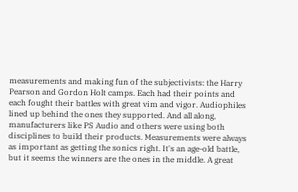measurements and making fun of the subjectivists: the Harry Pearson and Gordon Holt camps. Each had their points and each fought their battles with great vim and vigor. Audiophiles lined up behind the ones they supported. And all along, manufacturers like PS Audio and others were using both disciplines to build their products. Measurements were always as important as getting the sonics right. It's an age-old battle, but it seems the winners are the ones in the middle. A great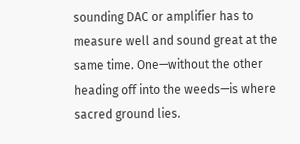sounding DAC or amplifier has to measure well and sound great at the same time. One—without the other heading off into the weeds—is where sacred ground lies.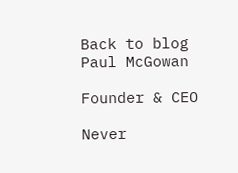Back to blog
Paul McGowan

Founder & CEO

Never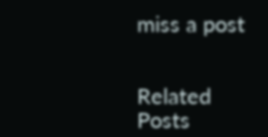miss a post


Related Posts